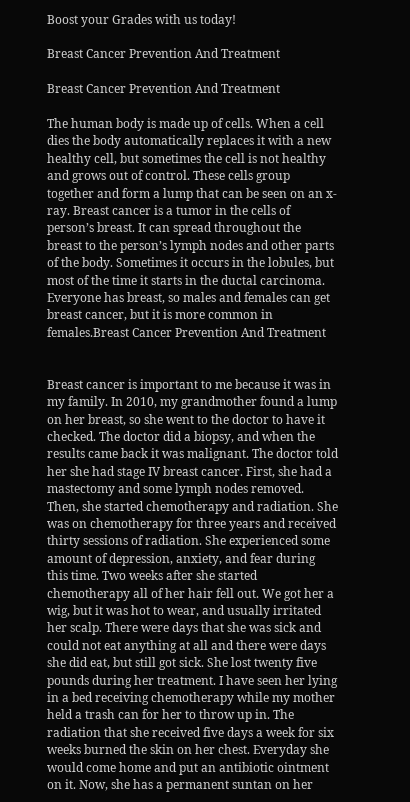Boost your Grades with us today!

Breast Cancer Prevention And Treatment

Breast Cancer Prevention And Treatment

The human body is made up of cells. When a cell dies the body automatically replaces it with a new healthy cell, but sometimes the cell is not healthy and grows out of control. These cells group together and form a lump that can be seen on an x-ray. Breast cancer is a tumor in the cells of person’s breast. It can spread throughout the breast to the person’s lymph nodes and other parts of the body. Sometimes it occurs in the lobules, but most of the time it starts in the ductal carcinoma. Everyone has breast, so males and females can get breast cancer, but it is more common in females.Breast Cancer Prevention And Treatment


Breast cancer is important to me because it was in my family. In 2010, my grandmother found a lump on her breast, so she went to the doctor to have it checked. The doctor did a biopsy, and when the results came back it was malignant. The doctor told her she had stage IV breast cancer. First, she had a mastectomy and some lymph nodes removed. Then, she started chemotherapy and radiation. She was on chemotherapy for three years and received thirty sessions of radiation. She experienced some amount of depression, anxiety, and fear during this time. Two weeks after she started chemotherapy all of her hair fell out. We got her a wig, but it was hot to wear, and usually irritated her scalp. There were days that she was sick and could not eat anything at all and there were days she did eat, but still got sick. She lost twenty five pounds during her treatment. I have seen her lying in a bed receiving chemotherapy while my mother held a trash can for her to throw up in. The radiation that she received five days a week for six weeks burned the skin on her chest. Everyday she would come home and put an antibiotic ointment on it. Now, she has a permanent suntan on her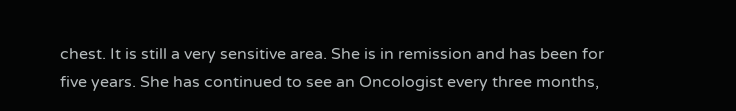chest. It is still a very sensitive area. She is in remission and has been for five years. She has continued to see an Oncologist every three months,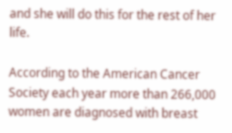and she will do this for the rest of her life.

According to the American Cancer Society each year more than 266,000 women are diagnosed with breast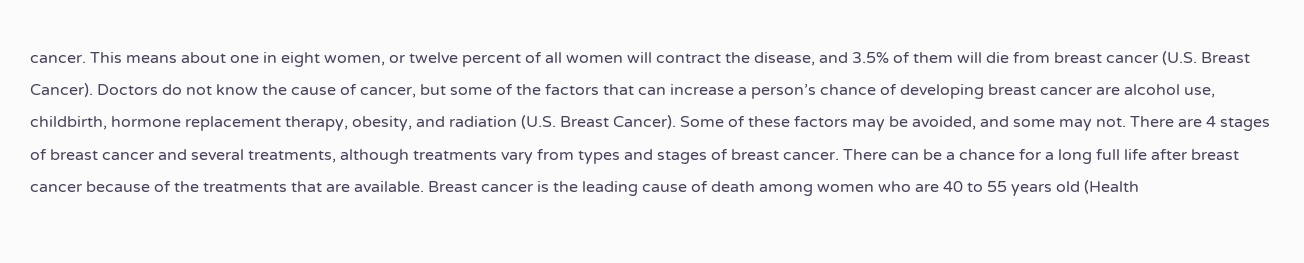cancer. This means about one in eight women, or twelve percent of all women will contract the disease, and 3.5% of them will die from breast cancer (U.S. Breast Cancer). Doctors do not know the cause of cancer, but some of the factors that can increase a person’s chance of developing breast cancer are alcohol use, childbirth, hormone replacement therapy, obesity, and radiation (U.S. Breast Cancer). Some of these factors may be avoided, and some may not. There are 4 stages of breast cancer and several treatments, although treatments vary from types and stages of breast cancer. There can be a chance for a long full life after breast cancer because of the treatments that are available. Breast cancer is the leading cause of death among women who are 40 to 55 years old (Health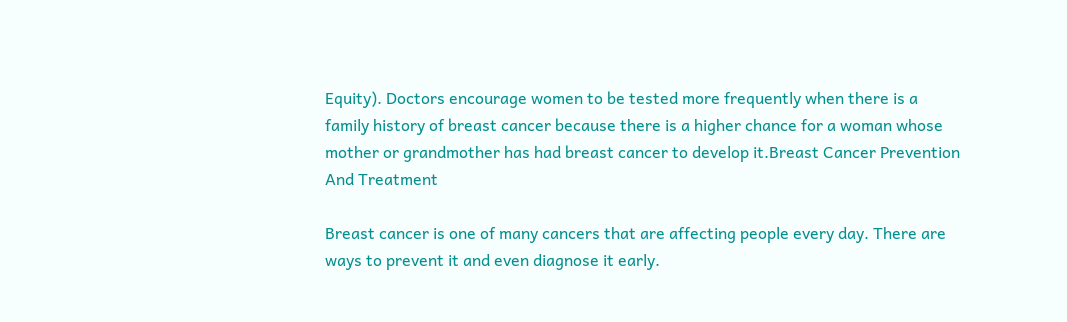Equity). Doctors encourage women to be tested more frequently when there is a family history of breast cancer because there is a higher chance for a woman whose mother or grandmother has had breast cancer to develop it.Breast Cancer Prevention And Treatment

Breast cancer is one of many cancers that are affecting people every day. There are ways to prevent it and even diagnose it early.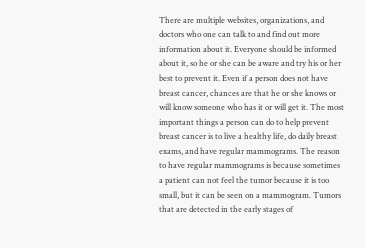There are multiple websites, organizations, and doctors who one can talk to and find out more information about it. Everyone should be informed about it, so he or she can be aware and try his or her best to prevent it. Even if a person does not have breast cancer, chances are that he or she knows or will know someone who has it or will get it. The most important things a person can do to help prevent breast cancer is to live a healthy life, do daily breast exams, and have regular mammograms. The reason to have regular mammograms is because sometimes a patient can not feel the tumor because it is too small, but it can be seen on a mammogram. Tumors that are detected in the early stages of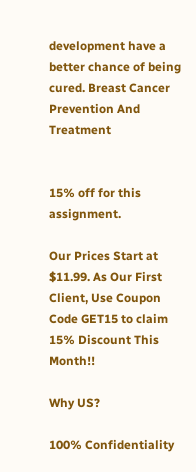development have a better chance of being cured. Breast Cancer Prevention And Treatment


15% off for this assignment.

Our Prices Start at $11.99. As Our First Client, Use Coupon Code GET15 to claim 15% Discount This Month!!

Why US?

100% Confidentiality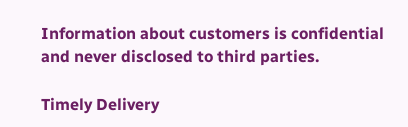Information about customers is confidential and never disclosed to third parties.

Timely Delivery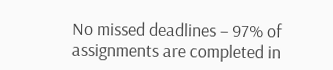No missed deadlines – 97% of assignments are completed in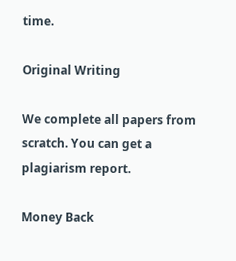time.

Original Writing

We complete all papers from scratch. You can get a plagiarism report.

Money Back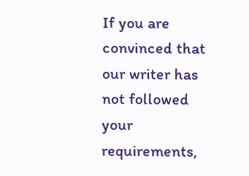If you are convinced that our writer has not followed your requirements,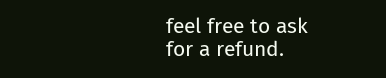feel free to ask for a refund.